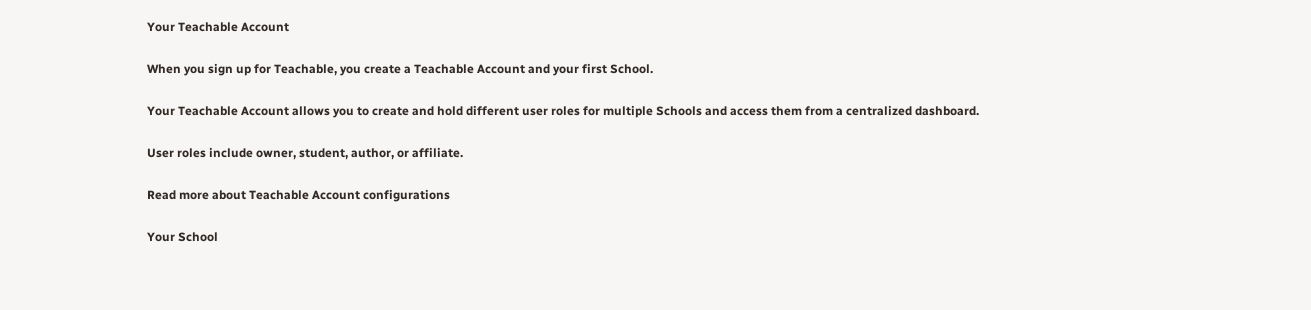Your Teachable Account

When you sign up for Teachable, you create a Teachable Account and your first School.

Your Teachable Account allows you to create and hold different user roles for multiple Schools and access them from a centralized dashboard.

User roles include owner, student, author, or affiliate.

Read more about Teachable Account configurations

Your School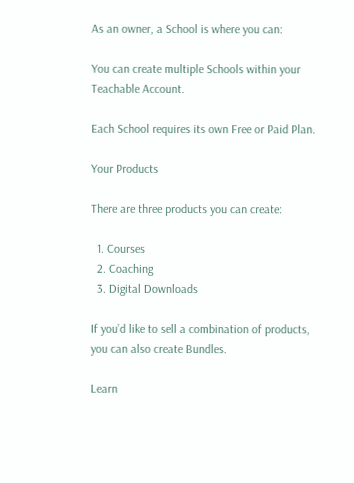As an owner, a School is where you can:

You can create multiple Schools within your Teachable Account.

Each School requires its own Free or Paid Plan.

Your Products

There are three products you can create:

  1. Courses
  2. Coaching
  3. Digital Downloads

If you’d like to sell a combination of products, you can also create Bundles.

Learn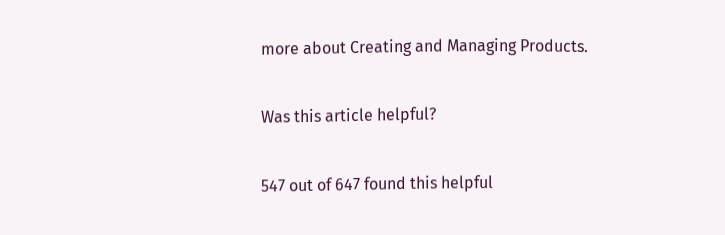more about Creating and Managing Products.

Was this article helpful?

547 out of 647 found this helpful